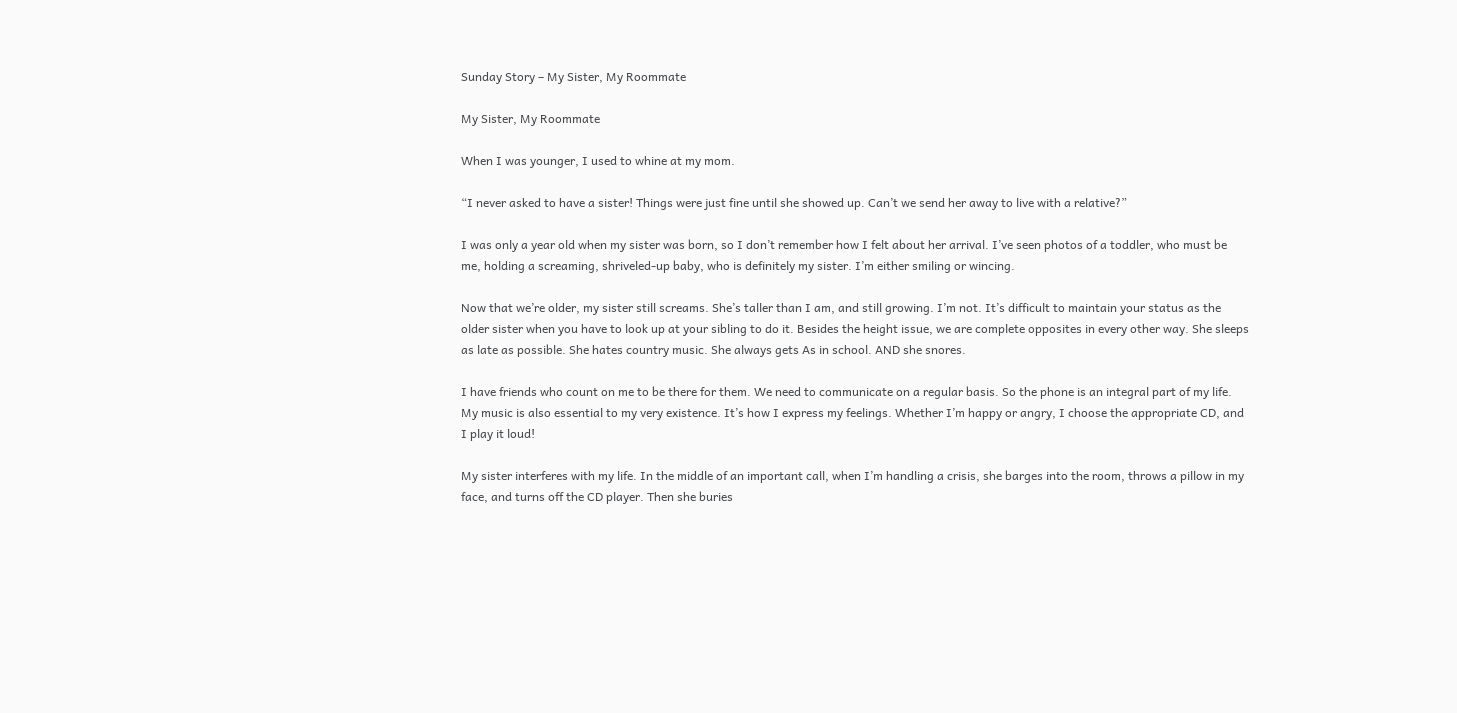Sunday Story – My Sister, My Roommate

My Sister, My Roommate

When I was younger, I used to whine at my mom.

“I never asked to have a sister! Things were just fine until she showed up. Can’t we send her away to live with a relative?”

I was only a year old when my sister was born, so I don’t remember how I felt about her arrival. I’ve seen photos of a toddler, who must be me, holding a screaming, shriveled-up baby, who is definitely my sister. I’m either smiling or wincing.

Now that we’re older, my sister still screams. She’s taller than I am, and still growing. I’m not. It’s difficult to maintain your status as the older sister when you have to look up at your sibling to do it. Besides the height issue, we are complete opposites in every other way. She sleeps as late as possible. She hates country music. She always gets As in school. AND she snores.

I have friends who count on me to be there for them. We need to communicate on a regular basis. So the phone is an integral part of my life. My music is also essential to my very existence. It’s how I express my feelings. Whether I’m happy or angry, I choose the appropriate CD, and I play it loud!

My sister interferes with my life. In the middle of an important call, when I’m handling a crisis, she barges into the room, throws a pillow in my face, and turns off the CD player. Then she buries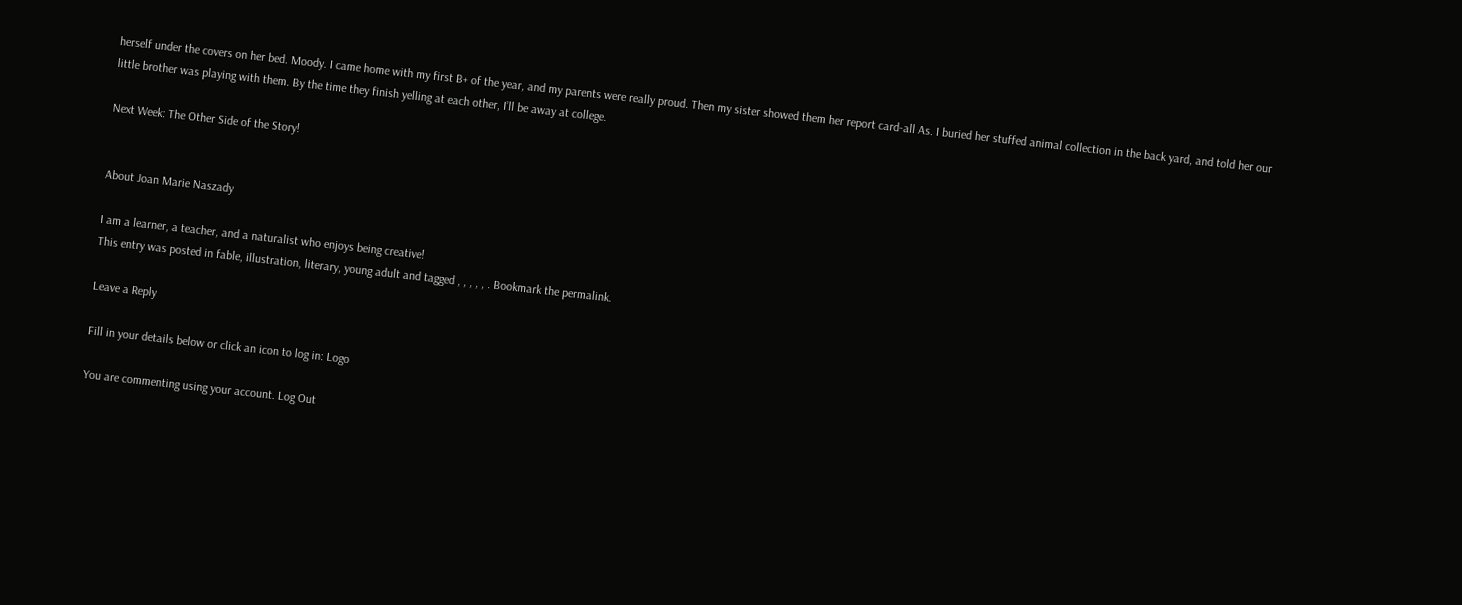herself under the covers on her bed. Moody. I came home with my first B+ of the year, and my parents were really proud. Then my sister showed them her report card-all As. I buried her stuffed animal collection in the back yard, and told her our little brother was playing with them. By the time they finish yelling at each other, I’ll be away at college.

Next Week: The Other Side of the Story!


About Joan Marie Naszady

I am a learner, a teacher, and a naturalist who enjoys being creative!
This entry was posted in fable, illustration, literary, young adult and tagged , , , , , . Bookmark the permalink.

Leave a Reply

Fill in your details below or click an icon to log in: Logo

You are commenting using your account. Log Out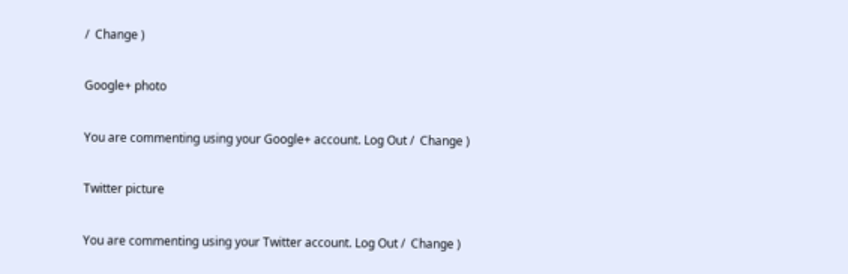/  Change )

Google+ photo

You are commenting using your Google+ account. Log Out /  Change )

Twitter picture

You are commenting using your Twitter account. Log Out /  Change )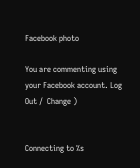Facebook photo

You are commenting using your Facebook account. Log Out /  Change )


Connecting to %s